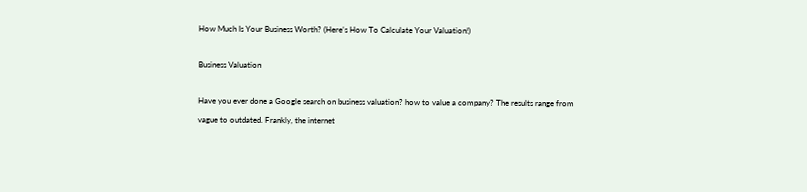How Much Is Your Business Worth? (Here’s How To Calculate Your Valuation!)

Business Valuation

Have you ever done a Google search on business valuation? how to value a company? The results range from vague to outdated. Frankly, the internet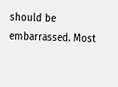should be embarrassed. Most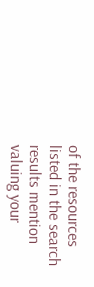of the resources listed in the search results mention valuing your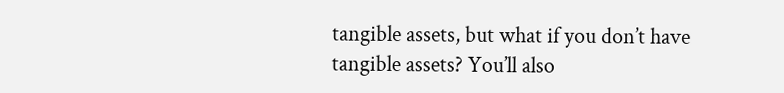tangible assets, but what if you don’t have tangible assets? You’ll also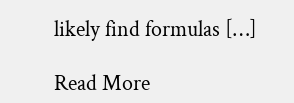likely find formulas […]

Read More